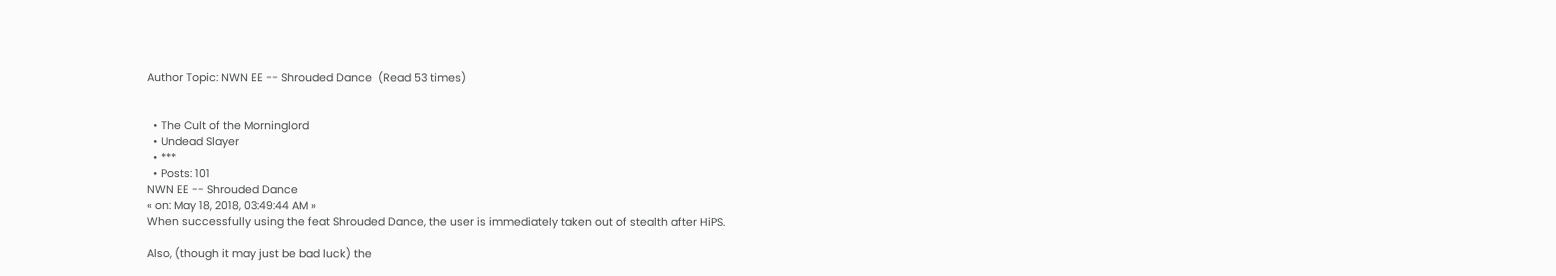Author Topic: NWN EE -- Shrouded Dance  (Read 53 times)


  • The Cult of the Morninglord
  • Undead Slayer
  • ***
  • Posts: 101
NWN EE -- Shrouded Dance
« on: May 18, 2018, 03:49:44 AM »
When successfully using the feat Shrouded Dance, the user is immediately taken out of stealth after HiPS.

Also, (though it may just be bad luck) the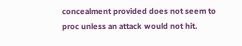concealment provided does not seem to proc unless an attack would not hit.